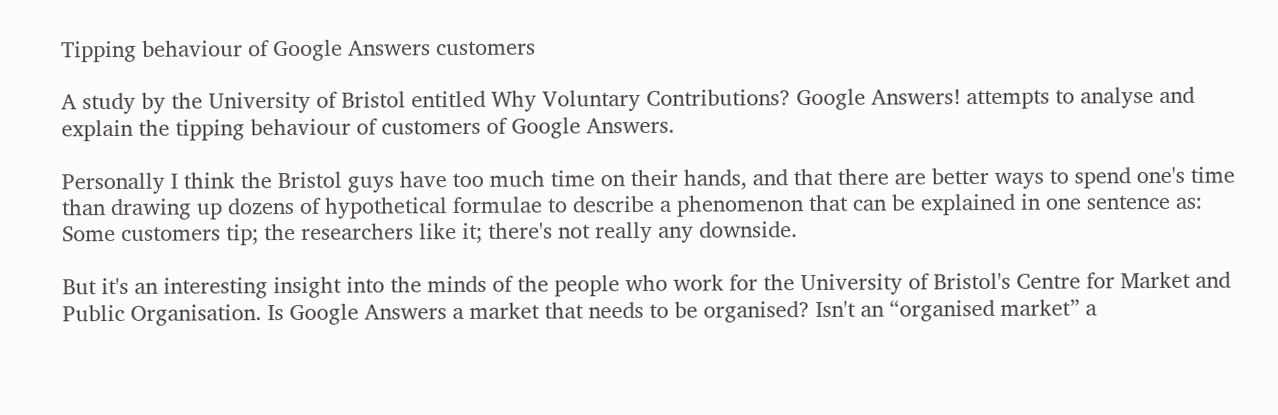Tipping behaviour of Google Answers customers

A study by the University of Bristol entitled Why Voluntary Contributions? Google Answers! attempts to analyse and explain the tipping behaviour of customers of Google Answers.

Personally I think the Bristol guys have too much time on their hands, and that there are better ways to spend one's time than drawing up dozens of hypothetical formulae to describe a phenomenon that can be explained in one sentence as: Some customers tip; the researchers like it; there's not really any downside.

But it's an interesting insight into the minds of the people who work for the University of Bristol's Centre for Market and Public Organisation. Is Google Answers a market that needs to be organised? Isn't an “organised market” a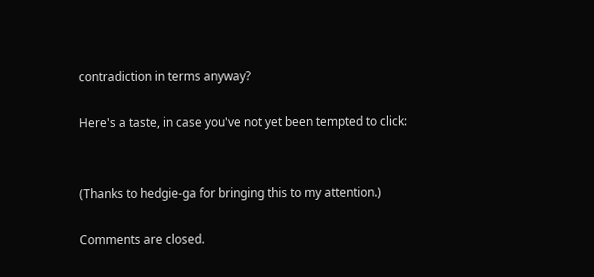contradiction in terms anyway?

Here's a taste, in case you've not yet been tempted to click:


(Thanks to hedgie-ga for bringing this to my attention.)

Comments are closed.